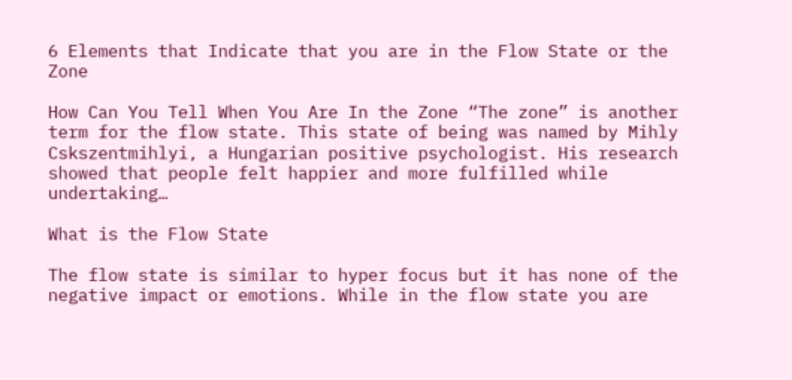6 Elements that Indicate that you are in the Flow State or the Zone

How Can You Tell When You Are In the Zone “The zone” is another term for the flow state. This state of being was named by Mihly Cskszentmihlyi, a Hungarian positive psychologist. His research showed that people felt happier and more fulfilled while undertaking…

What is the Flow State

The flow state is similar to hyper focus but it has none of the negative impact or emotions. While in the flow state you are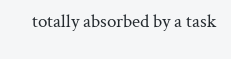totally absorbed by a task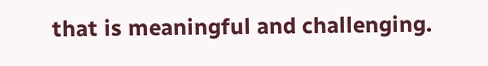that is meaningful and challenging.